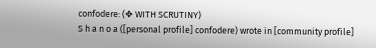confodere: (✥ WITH SCRUTINY)
S h a n o a ([personal profile] confodere) wrote in [community profile]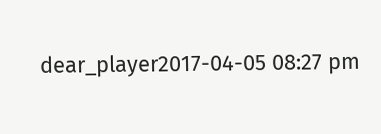dear_player2017-04-05 08:27 pm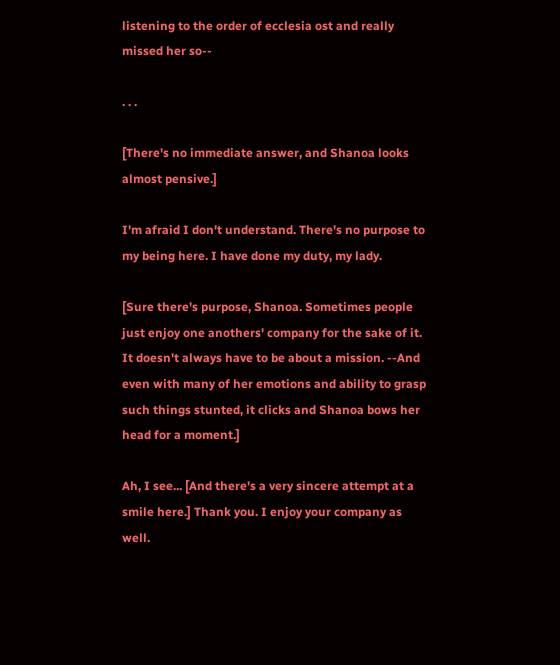listening to the order of ecclesia ost and really missed her so--

. . .

[There's no immediate answer, and Shanoa looks almost pensive.]

I'm afraid I don't understand. There's no purpose to my being here. I have done my duty, my lady.

[Sure there's purpose, Shanoa. Sometimes people just enjoy one anothers' company for the sake of it. It doesn't always have to be about a mission. --And even with many of her emotions and ability to grasp such things stunted, it clicks and Shanoa bows her head for a moment.]

Ah, I see... [And there's a very sincere attempt at a smile here.] Thank you. I enjoy your company as well.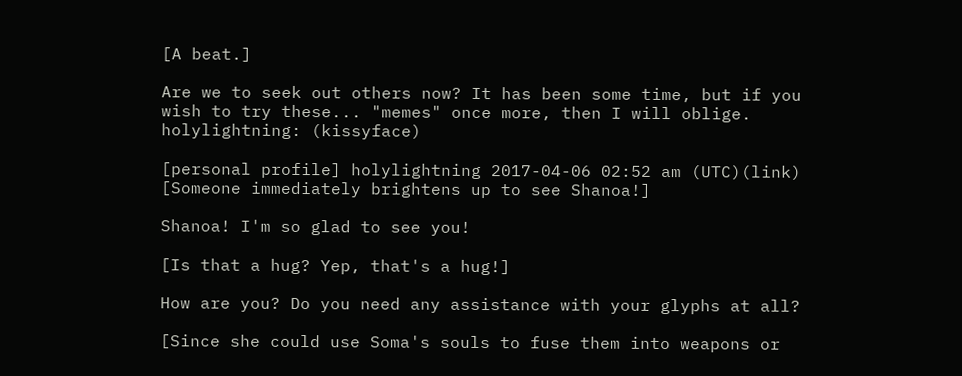[A beat.]

Are we to seek out others now? It has been some time, but if you wish to try these... "memes" once more, then I will oblige.
holylightning: (kissyface)

[personal profile] holylightning 2017-04-06 02:52 am (UTC)(link)
[Someone immediately brightens up to see Shanoa!]

Shanoa! I'm so glad to see you!

[Is that a hug? Yep, that's a hug!]

How are you? Do you need any assistance with your glyphs at all?

[Since she could use Soma's souls to fuse them into weapons or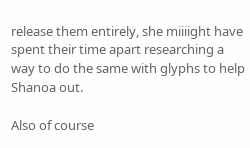release them entirely, she miiiight have spent their time apart researching a way to do the same with glyphs to help Shanoa out.

Also of course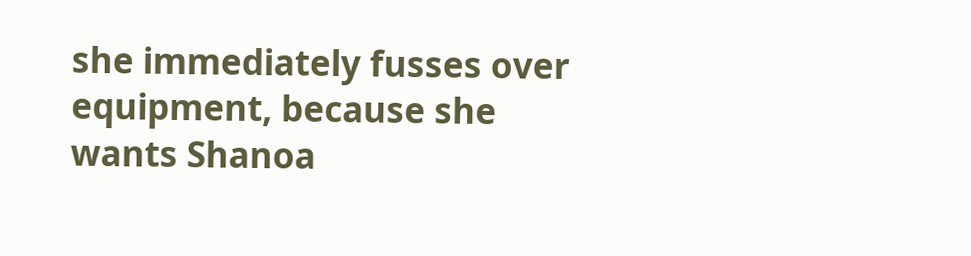she immediately fusses over equipment, because she wants Shanoa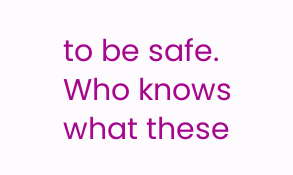to be safe. Who knows what these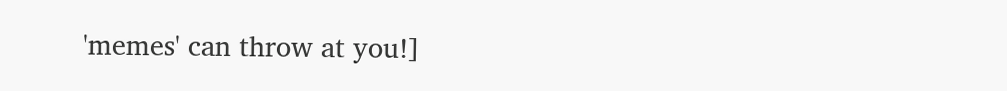'memes' can throw at you!]